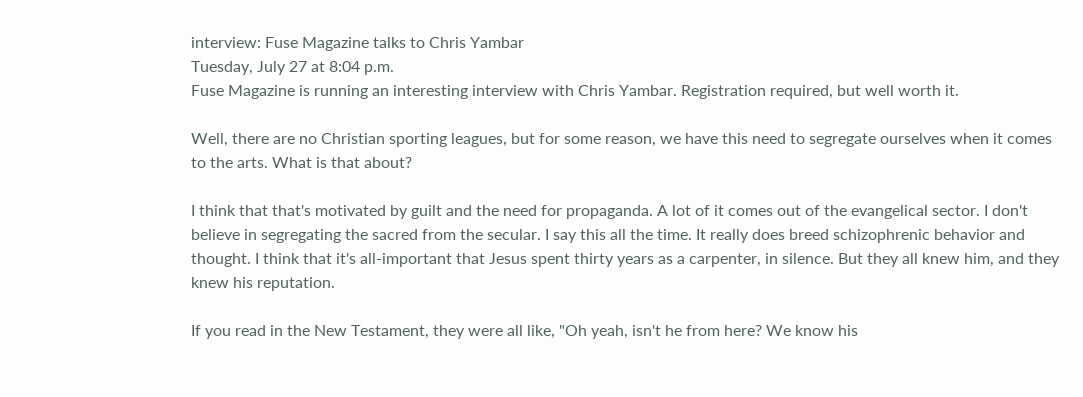interview: Fuse Magazine talks to Chris Yambar
Tuesday, July 27 at 8:04 p.m.
Fuse Magazine is running an interesting interview with Chris Yambar. Registration required, but well worth it.

Well, there are no Christian sporting leagues, but for some reason, we have this need to segregate ourselves when it comes to the arts. What is that about?

I think that that's motivated by guilt and the need for propaganda. A lot of it comes out of the evangelical sector. I don't believe in segregating the sacred from the secular. I say this all the time. It really does breed schizophrenic behavior and thought. I think that it's all-important that Jesus spent thirty years as a carpenter, in silence. But they all knew him, and they knew his reputation.

If you read in the New Testament, they were all like, "Oh yeah, isn't he from here? We know his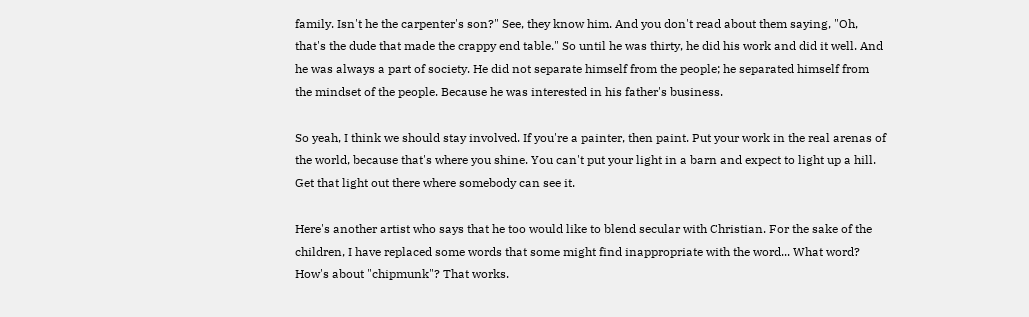family. Isn't he the carpenter's son?" See, they know him. And you don't read about them saying, "Oh, that's the dude that made the crappy end table." So until he was thirty, he did his work and did it well. And he was always a part of society. He did not separate himself from the people; he separated himself from the mindset of the people. Because he was interested in his father's business.

So yeah, I think we should stay involved. If you're a painter, then paint. Put your work in the real arenas of the world, because that's where you shine. You can't put your light in a barn and expect to light up a hill. Get that light out there where somebody can see it.

Here's another artist who says that he too would like to blend secular with Christian. For the sake of the children, I have replaced some words that some might find inappropriate with the word... What word? How's about "chipmunk"? That works.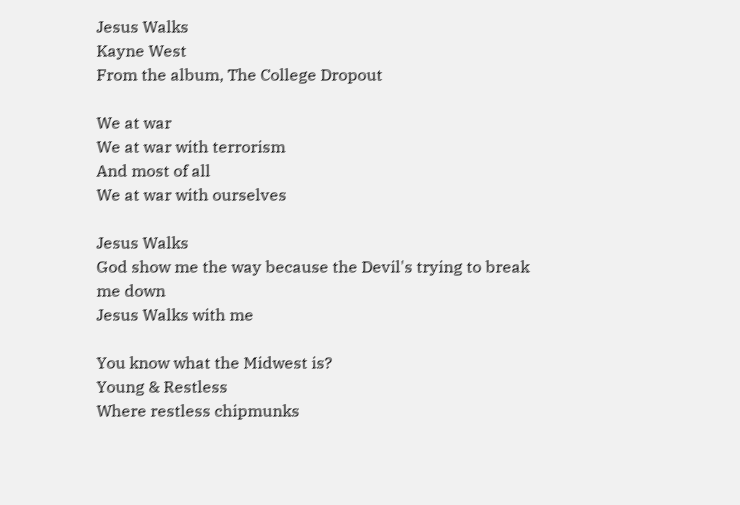Jesus Walks
Kayne West
From the album, The College Dropout

We at war
We at war with terrorism
And most of all
We at war with ourselves

Jesus Walks
God show me the way because the Devil's trying to break me down
Jesus Walks with me

You know what the Midwest is?
Young & Restless
Where restless chipmunks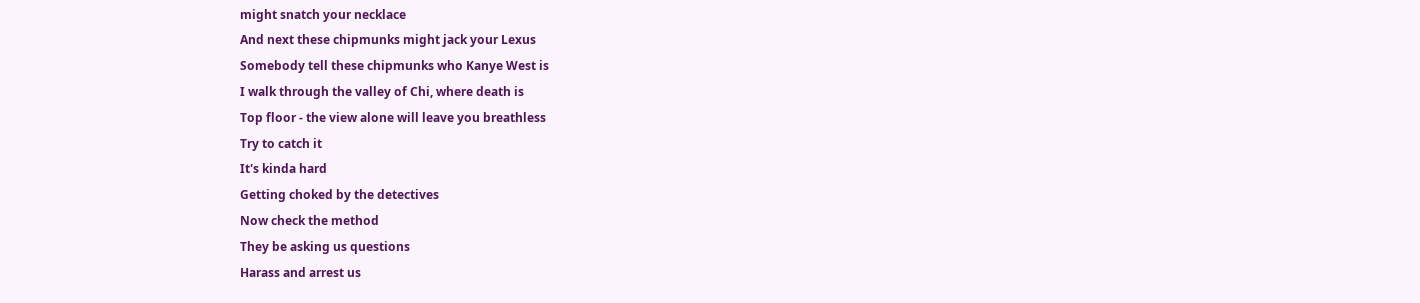might snatch your necklace
And next these chipmunks might jack your Lexus
Somebody tell these chipmunks who Kanye West is
I walk through the valley of Chi, where death is
Top floor - the view alone will leave you breathless
Try to catch it
It's kinda hard
Getting choked by the detectives
Now check the method
They be asking us questions
Harass and arrest us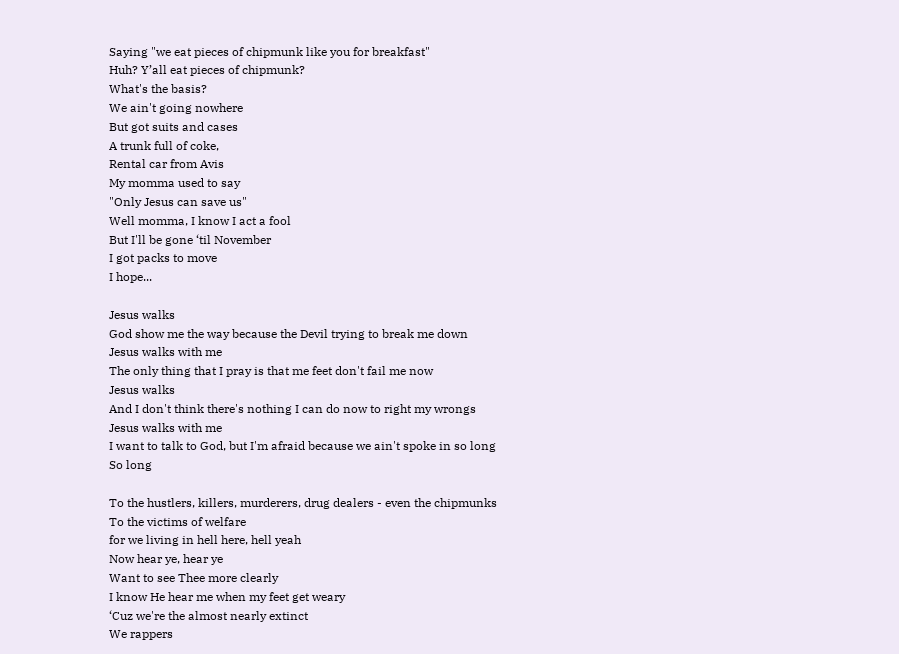Saying "we eat pieces of chipmunk like you for breakfast"
Huh? Y’all eat pieces of chipmunk?
What's the basis?
We ain't going nowhere
But got suits and cases
A trunk full of coke,
Rental car from Avis
My momma used to say
"Only Jesus can save us"
Well momma, I know I act a fool
But I'll be gone ‘til November
I got packs to move
I hope...

Jesus walks
God show me the way because the Devil trying to break me down
Jesus walks with me
The only thing that I pray is that me feet don't fail me now
Jesus walks
And I don't think there's nothing I can do now to right my wrongs
Jesus walks with me
I want to talk to God, but I'm afraid because we ain't spoke in so long
So long

To the hustlers, killers, murderers, drug dealers - even the chipmunks
To the victims of welfare
for we living in hell here, hell yeah
Now hear ye, hear ye
Want to see Thee more clearly
I know He hear me when my feet get weary
‘Cuz we're the almost nearly extinct
We rappers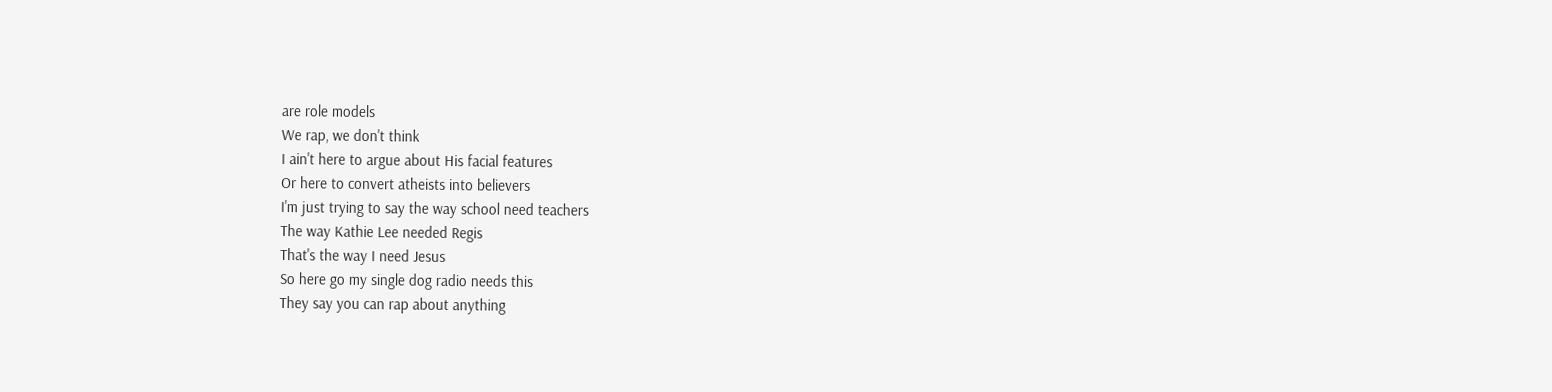are role models
We rap, we don't think
I ain't here to argue about His facial features
Or here to convert atheists into believers
I'm just trying to say the way school need teachers
The way Kathie Lee needed Regis
That's the way I need Jesus
So here go my single dog radio needs this
They say you can rap about anything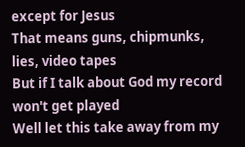except for Jesus
That means guns, chipmunks, lies, video tapes
But if I talk about God my record won't get played
Well let this take away from my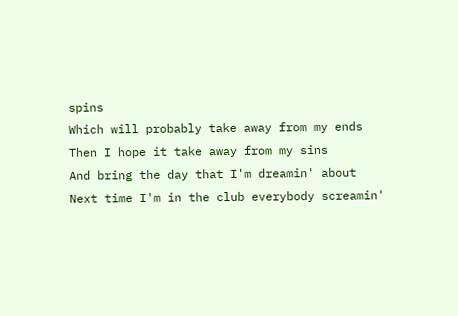spins
Which will probably take away from my ends
Then I hope it take away from my sins
And bring the day that I'm dreamin' about
Next time I'm in the club everybody screamin'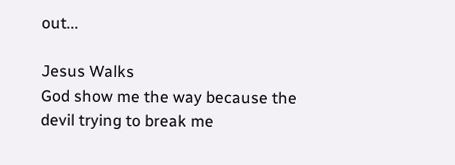out...

Jesus Walks
God show me the way because the devil trying to break me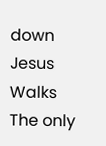down
Jesus Walks
The only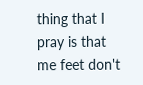thing that I pray is that me feet don't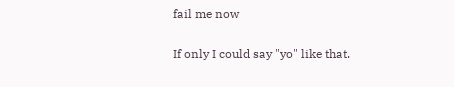fail me now

If only I could say "yo" like that.